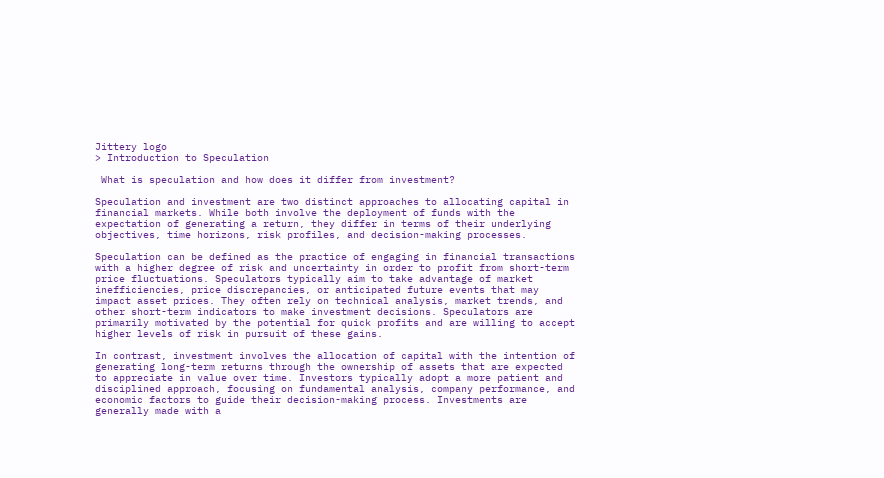Jittery logo
> Introduction to Speculation

 What is speculation and how does it differ from investment?

Speculation and investment are two distinct approaches to allocating capital in financial markets. While both involve the deployment of funds with the expectation of generating a return, they differ in terms of their underlying objectives, time horizons, risk profiles, and decision-making processes.

Speculation can be defined as the practice of engaging in financial transactions with a higher degree of risk and uncertainty in order to profit from short-term price fluctuations. Speculators typically aim to take advantage of market inefficiencies, price discrepancies, or anticipated future events that may impact asset prices. They often rely on technical analysis, market trends, and other short-term indicators to make investment decisions. Speculators are primarily motivated by the potential for quick profits and are willing to accept higher levels of risk in pursuit of these gains.

In contrast, investment involves the allocation of capital with the intention of generating long-term returns through the ownership of assets that are expected to appreciate in value over time. Investors typically adopt a more patient and disciplined approach, focusing on fundamental analysis, company performance, and economic factors to guide their decision-making process. Investments are generally made with a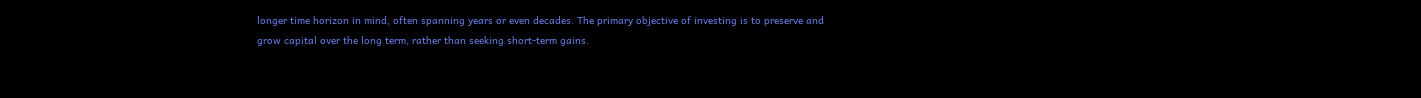longer time horizon in mind, often spanning years or even decades. The primary objective of investing is to preserve and grow capital over the long term, rather than seeking short-term gains.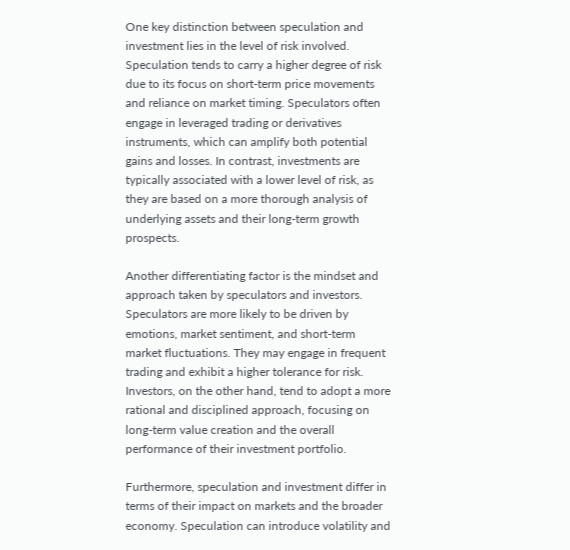One key distinction between speculation and investment lies in the level of risk involved. Speculation tends to carry a higher degree of risk due to its focus on short-term price movements and reliance on market timing. Speculators often engage in leveraged trading or derivatives instruments, which can amplify both potential gains and losses. In contrast, investments are typically associated with a lower level of risk, as they are based on a more thorough analysis of underlying assets and their long-term growth prospects.

Another differentiating factor is the mindset and approach taken by speculators and investors. Speculators are more likely to be driven by emotions, market sentiment, and short-term market fluctuations. They may engage in frequent trading and exhibit a higher tolerance for risk. Investors, on the other hand, tend to adopt a more rational and disciplined approach, focusing on long-term value creation and the overall performance of their investment portfolio.

Furthermore, speculation and investment differ in terms of their impact on markets and the broader economy. Speculation can introduce volatility and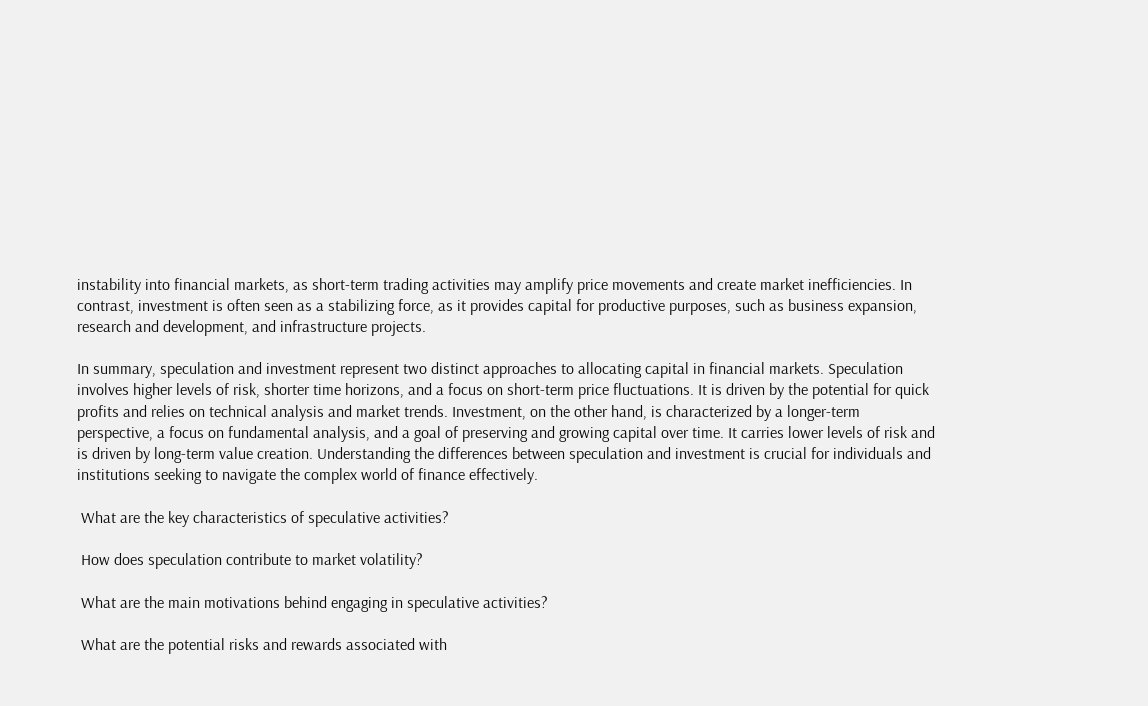instability into financial markets, as short-term trading activities may amplify price movements and create market inefficiencies. In contrast, investment is often seen as a stabilizing force, as it provides capital for productive purposes, such as business expansion, research and development, and infrastructure projects.

In summary, speculation and investment represent two distinct approaches to allocating capital in financial markets. Speculation involves higher levels of risk, shorter time horizons, and a focus on short-term price fluctuations. It is driven by the potential for quick profits and relies on technical analysis and market trends. Investment, on the other hand, is characterized by a longer-term perspective, a focus on fundamental analysis, and a goal of preserving and growing capital over time. It carries lower levels of risk and is driven by long-term value creation. Understanding the differences between speculation and investment is crucial for individuals and institutions seeking to navigate the complex world of finance effectively.

 What are the key characteristics of speculative activities?

 How does speculation contribute to market volatility?

 What are the main motivations behind engaging in speculative activities?

 What are the potential risks and rewards associated with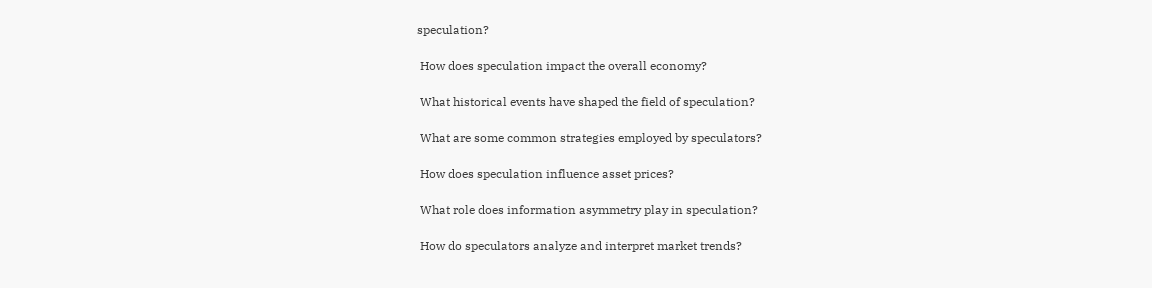speculation?

 How does speculation impact the overall economy?

 What historical events have shaped the field of speculation?

 What are some common strategies employed by speculators?

 How does speculation influence asset prices?

 What role does information asymmetry play in speculation?

 How do speculators analyze and interpret market trends?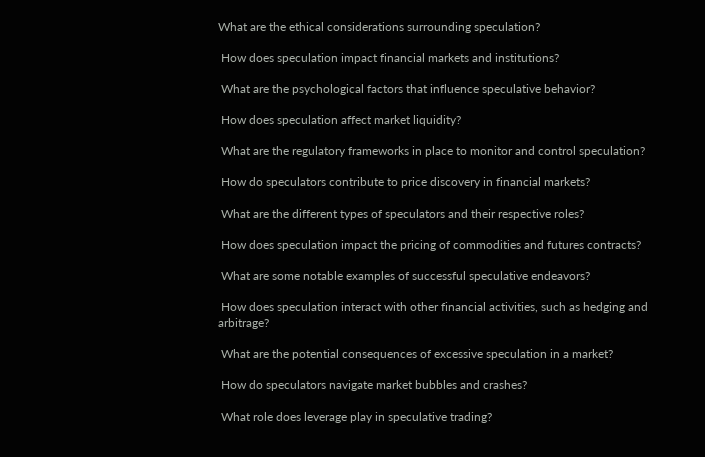What are the ethical considerations surrounding speculation?

 How does speculation impact financial markets and institutions?

 What are the psychological factors that influence speculative behavior?

 How does speculation affect market liquidity?

 What are the regulatory frameworks in place to monitor and control speculation?

 How do speculators contribute to price discovery in financial markets?

 What are the different types of speculators and their respective roles?

 How does speculation impact the pricing of commodities and futures contracts?

 What are some notable examples of successful speculative endeavors?

 How does speculation interact with other financial activities, such as hedging and arbitrage?

 What are the potential consequences of excessive speculation in a market?

 How do speculators navigate market bubbles and crashes?

 What role does leverage play in speculative trading?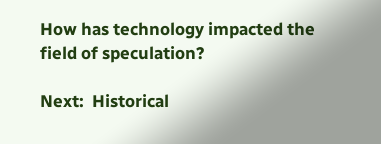How has technology impacted the field of speculation?

Next:  Historical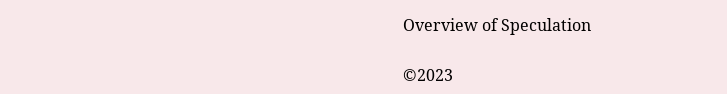Overview of Speculation

©2023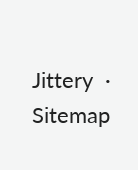Jittery  ·  Sitemap